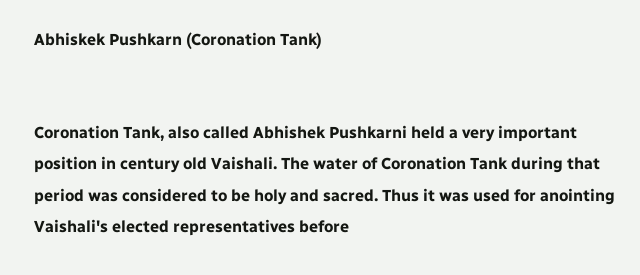Abhiskek Pushkarn (Coronation Tank)


Coronation Tank, also called Abhishek Pushkarni held a very important position in century old Vaishali. The water of Coronation Tank during that period was considered to be holy and sacred. Thus it was used for anointing Vaishali's elected representatives before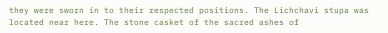they were sworn in to their respected positions. The Lichchavi stupa was located near here. The stone casket of the sacred ashes of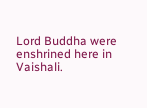Lord Buddha were enshrined here in Vaishali.